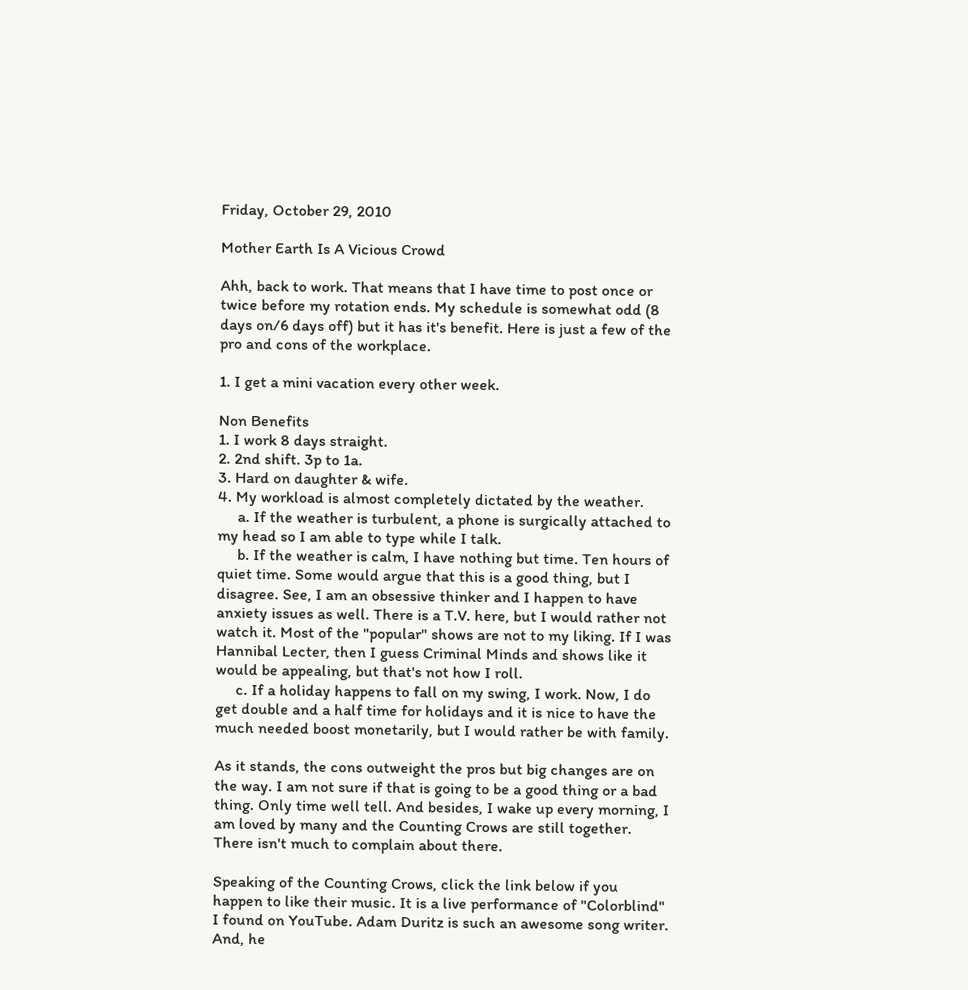Friday, October 29, 2010

Mother Earth Is A Vicious Crowd

Ahh, back to work. That means that I have time to post once or twice before my rotation ends. My schedule is somewhat odd (8 days on/6 days off) but it has it's benefit. Here is just a few of the pro and cons of the workplace.

1. I get a mini vacation every other week.

Non Benefits
1. I work 8 days straight.
2. 2nd shift. 3p to 1a.
3. Hard on daughter & wife.
4. My workload is almost completely dictated by the weather.
     a. If the weather is turbulent, a phone is surgically attached to my head so I am able to type while I talk.
     b. If the weather is calm, I have nothing but time. Ten hours of quiet time. Some would argue that this is a good thing, but I disagree. See, I am an obsessive thinker and I happen to have anxiety issues as well. There is a T.V. here, but I would rather not watch it. Most of the "popular" shows are not to my liking. If I was Hannibal Lecter, then I guess Criminal Minds and shows like it would be appealing, but that's not how I roll.
     c. If a holiday happens to fall on my swing, I work. Now, I do get double and a half time for holidays and it is nice to have the much needed boost monetarily, but I would rather be with family.

As it stands, the cons outweight the pros but big changes are on the way. I am not sure if that is going to be a good thing or a bad thing. Only time well tell. And besides, I wake up every morning, I am loved by many and the Counting Crows are still together. There isn't much to complain about there.

Speaking of the Counting Crows, click the link below if you happen to like their music. It is a live performance of "Colorblind" I found on YouTube. Adam Duritz is such an awesome song writer. And, he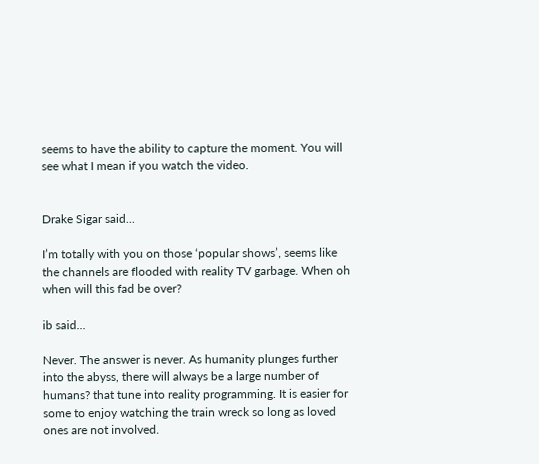seems to have the ability to capture the moment. You will see what I mean if you watch the video.


Drake Sigar said...

I’m totally with you on those ‘popular shows’, seems like the channels are flooded with reality TV garbage. When oh when will this fad be over?

ib said...

Never. The answer is never. As humanity plunges further into the abyss, there will always be a large number of humans? that tune into reality programming. It is easier for some to enjoy watching the train wreck so long as loved ones are not involved.